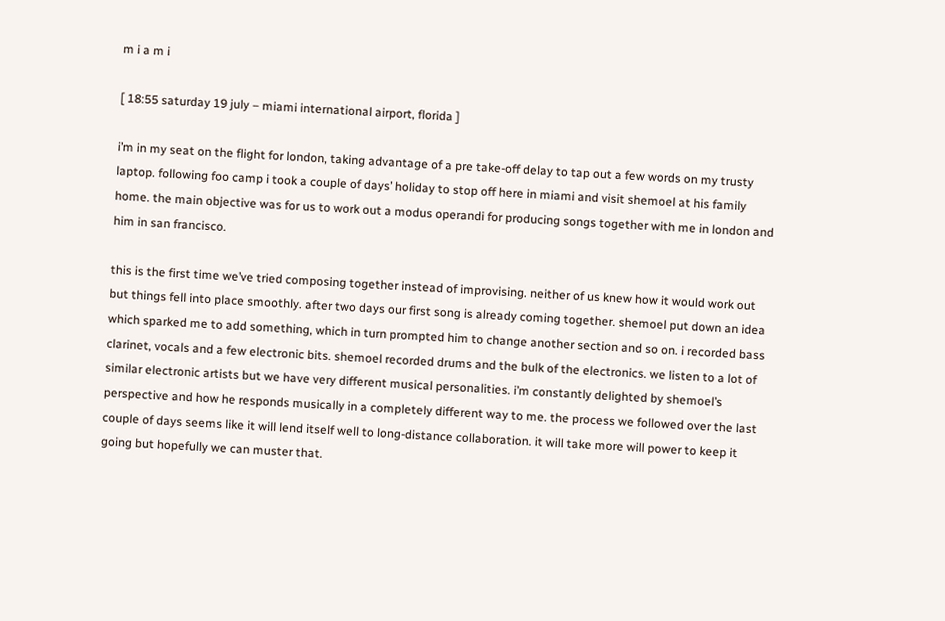m i a m i

[ 18:55 saturday 19 july – miami international airport, florida ]

i’m in my seat on the flight for london, taking advantage of a pre take-off delay to tap out a few words on my trusty laptop. following foo camp i took a couple of days’ holiday to stop off here in miami and visit shemoel at his family home. the main objective was for us to work out a modus operandi for producing songs together with me in london and him in san francisco.

this is the first time we’ve tried composing together instead of improvising. neither of us knew how it would work out but things fell into place smoothly. after two days our first song is already coming together. shemoel put down an idea which sparked me to add something, which in turn prompted him to change another section and so on. i recorded bass clarinet, vocals and a few electronic bits. shemoel recorded drums and the bulk of the electronics. we listen to a lot of similar electronic artists but we have very different musical personalities. i’m constantly delighted by shemoel’s perspective and how he responds musically in a completely different way to me. the process we followed over the last couple of days seems like it will lend itself well to long-distance collaboration. it will take more will power to keep it going but hopefully we can muster that.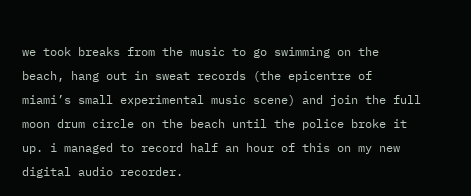we took breaks from the music to go swimming on the beach, hang out in sweat records (the epicentre of miami’s small experimental music scene) and join the full moon drum circle on the beach until the police broke it up. i managed to record half an hour of this on my new digital audio recorder.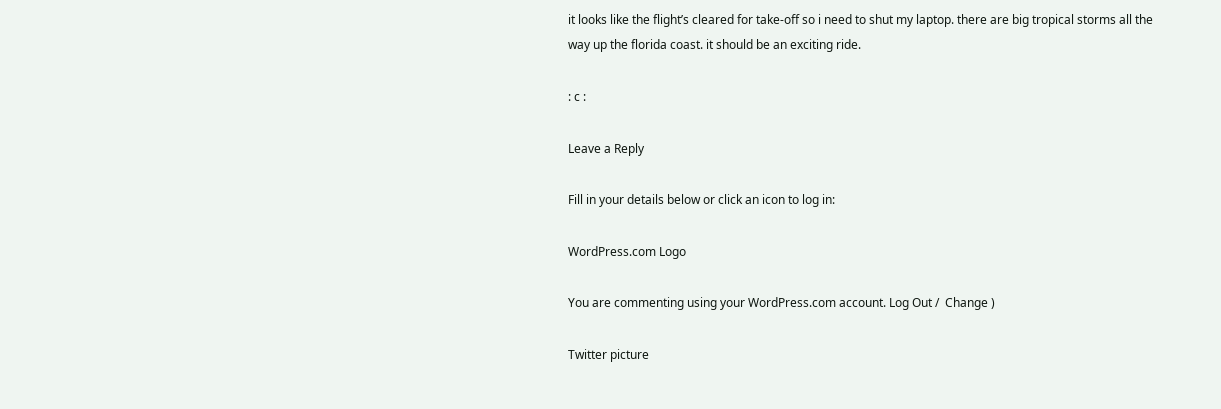it looks like the flight’s cleared for take-off so i need to shut my laptop. there are big tropical storms all the way up the florida coast. it should be an exciting ride.

: c :

Leave a Reply

Fill in your details below or click an icon to log in:

WordPress.com Logo

You are commenting using your WordPress.com account. Log Out /  Change )

Twitter picture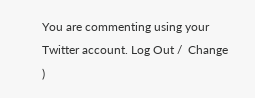You are commenting using your Twitter account. Log Out /  Change )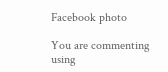Facebook photo

You are commenting using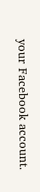your Facebook account.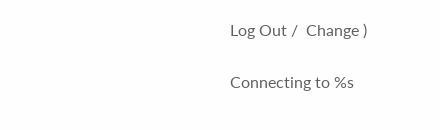Log Out /  Change )

Connecting to %s